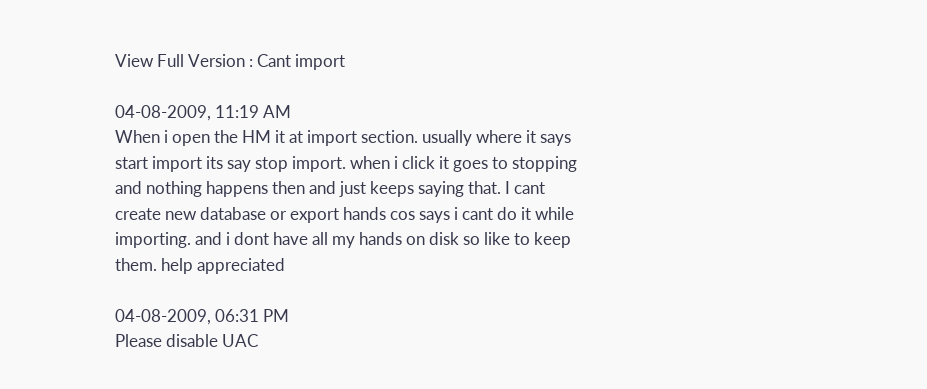View Full Version : Cant import

04-08-2009, 11:19 AM
When i open the HM it at import section. usually where it says start import its say stop import. when i click it goes to stopping and nothing happens then and just keeps saying that. I cant create new database or export hands cos says i cant do it while importing. and i dont have all my hands on disk so like to keep them. help appreciated

04-08-2009, 06:31 PM
Please disable UAC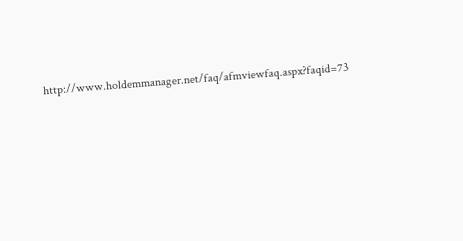http://www.holdemmanager.net/faq/afmviewfaq.aspx?faqid=73